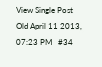View Single Post
Old April 11 2013, 07:23 PM   #34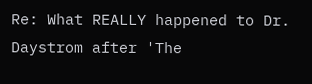Re: What REALLY happened to Dr. Daystrom after 'The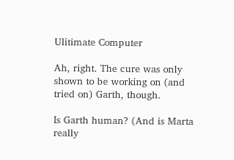Ulitimate Computer

Ah, right. The cure was only shown to be working on (and tried on) Garth, though.

Is Garth human? (And is Marta really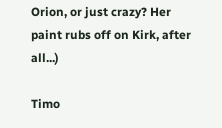Orion, or just crazy? Her paint rubs off on Kirk, after all...)

Timo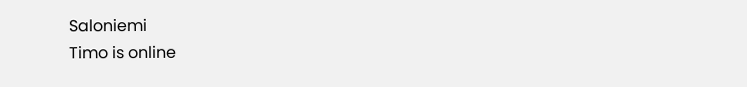Saloniemi
Timo is online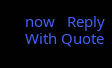now   Reply With Quote